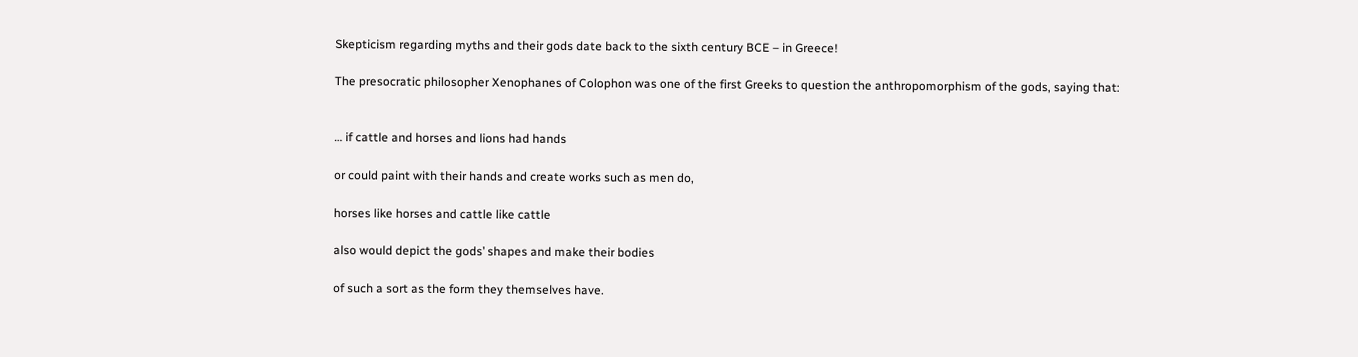Skepticism regarding myths and their gods date back to the sixth century BCE – in Greece!

The presocratic philosopher Xenophanes of Colophon was one of the first Greeks to question the anthropomorphism of the gods, saying that:


… if cattle and horses and lions had hands

or could paint with their hands and create works such as men do,

horses like horses and cattle like cattle

also would depict the gods’ shapes and make their bodies

of such a sort as the form they themselves have.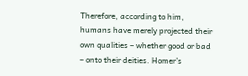Therefore, according to him, humans have merely projected their own qualities – whether good or bad – onto their deities. Homer’s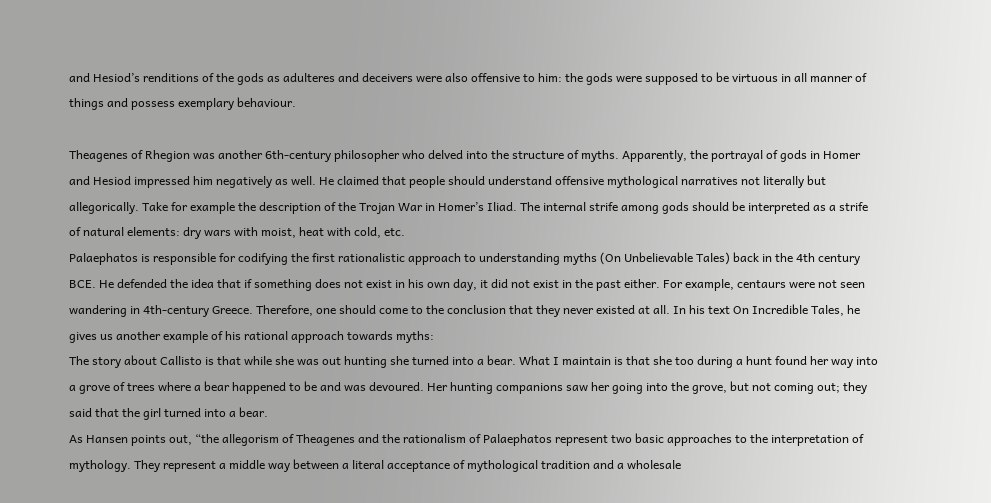and Hesiod’s renditions of the gods as adulteres and deceivers were also offensive to him: the gods were supposed to be virtuous in all manner of things and possess exemplary behaviour.

Theagenes of Rhegion was another 6th-century philosopher who delved into the structure of myths. Apparently, the portrayal of gods in Homer and Hesiod impressed him negatively as well. He claimed that people should understand offensive mythological narratives not literally but allegorically. Take for example the description of the Trojan War in Homer’s Iliad. The internal strife among gods should be interpreted as a strife of natural elements: dry wars with moist, heat with cold, etc.
Palaephatos is responsible for codifying the first rationalistic approach to understanding myths (On Unbelievable Tales) back in the 4th century BCE. He defended the idea that if something does not exist in his own day, it did not exist in the past either. For example, centaurs were not seen wandering in 4th-century Greece. Therefore, one should come to the conclusion that they never existed at all. In his text On Incredible Tales, he gives us another example of his rational approach towards myths:
The story about Callisto is that while she was out hunting she turned into a bear. What I maintain is that she too during a hunt found her way into a grove of trees where a bear happened to be and was devoured. Her hunting companions saw her going into the grove, but not coming out; they said that the girl turned into a bear.
As Hansen points out, “the allegorism of Theagenes and the rationalism of Palaephatos represent two basic approaches to the interpretation of mythology. They represent a middle way between a literal acceptance of mythological tradition and a wholesale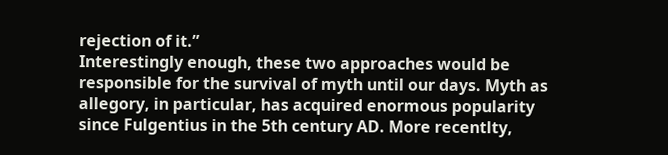rejection of it.”
Interestingly enough, these two approaches would be responsible for the survival of myth until our days. Myth as allegory, in particular, has acquired enormous popularity since Fulgentius in the 5th century AD. More recentlty,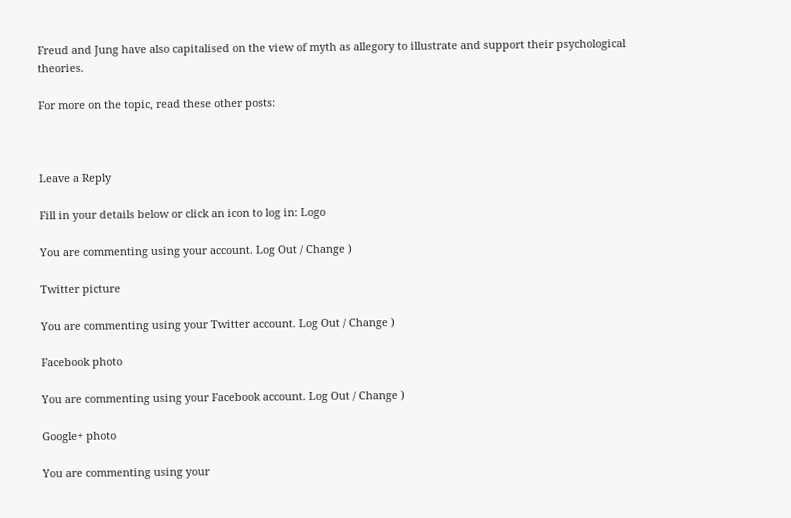Freud and Jung have also capitalised on the view of myth as allegory to illustrate and support their psychological theories.

For more on the topic, read these other posts:



Leave a Reply

Fill in your details below or click an icon to log in: Logo

You are commenting using your account. Log Out / Change )

Twitter picture

You are commenting using your Twitter account. Log Out / Change )

Facebook photo

You are commenting using your Facebook account. Log Out / Change )

Google+ photo

You are commenting using your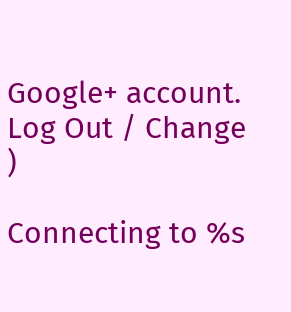Google+ account. Log Out / Change )

Connecting to %s